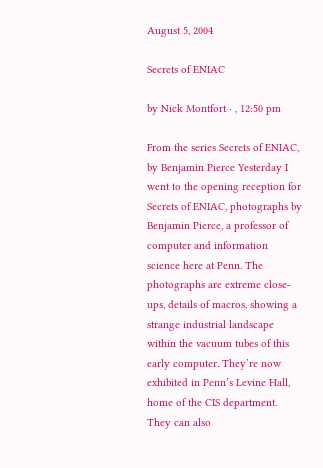August 5, 2004

Secrets of ENIAC

by Nick Montfort · , 12:50 pm

From the series Secrets of ENIAC, by Benjamin Pierce Yesterday I went to the opening reception for Secrets of ENIAC, photographs by Benjamin Pierce, a professor of computer and information science here at Penn. The photographs are extreme close-ups, details of macros, showing a strange industrial landscape within the vacuum tubes of this early computer. They’re now exhibited in Penn’s Levine Hall, home of the CIS department. They can also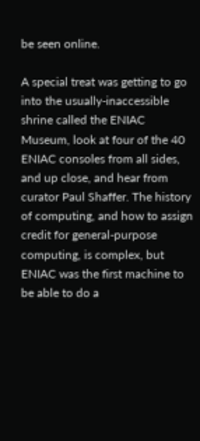be seen online.

A special treat was getting to go into the usually-inaccessible shrine called the ENIAC Museum, look at four of the 40 ENIAC consoles from all sides, and up close, and hear from curator Paul Shaffer. The history of computing, and how to assign credit for general-purpose computing, is complex, but ENIAC was the first machine to be able to do a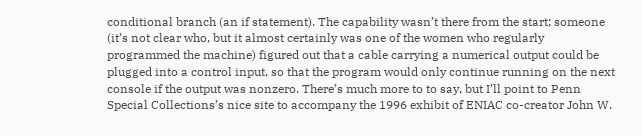conditional branch (an if statement). The capability wasn’t there from the start; someone (it’s not clear who, but it almost certainly was one of the women who regularly programmed the machine) figured out that a cable carrying a numerical output could be plugged into a control input, so that the program would only continue running on the next console if the output was nonzero. There’s much more to to say, but I’ll point to Penn Special Collections’s nice site to accompany the 1996 exhibit of ENIAC co-creator John W.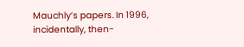Mauchly’s papers. In 1996, incidentally, then-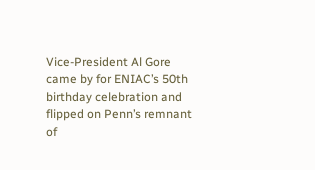Vice-President Al Gore came by for ENIAC’s 50th birthday celebration and flipped on Penn’s remnant of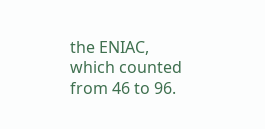the ENIAC, which counted from 46 to 96.